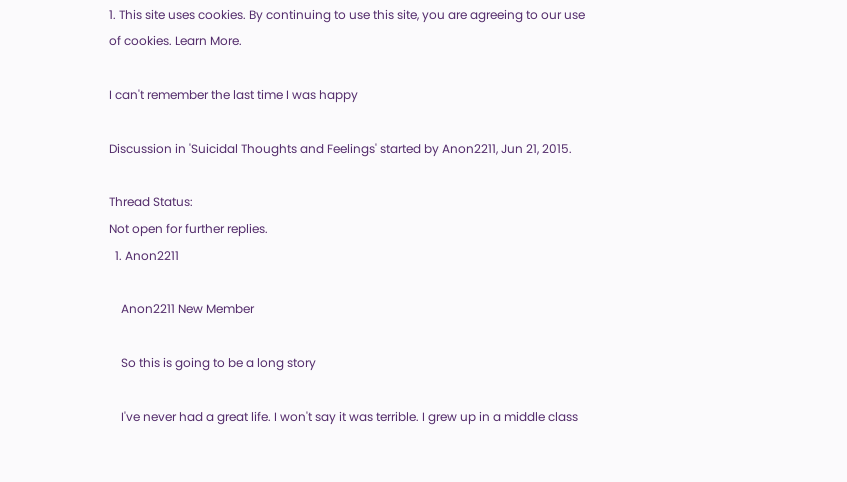1. This site uses cookies. By continuing to use this site, you are agreeing to our use of cookies. Learn More.

I can't remember the last time I was happy

Discussion in 'Suicidal Thoughts and Feelings' started by Anon2211, Jun 21, 2015.

Thread Status:
Not open for further replies.
  1. Anon2211

    Anon2211 New Member

    So this is going to be a long story

    I've never had a great life. I won't say it was terrible. I grew up in a middle class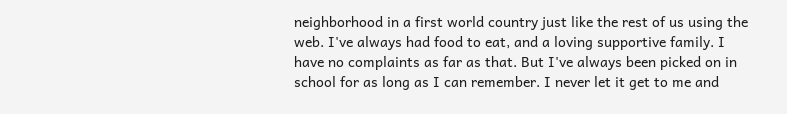neighborhood in a first world country just like the rest of us using the web. I've always had food to eat, and a loving supportive family. I have no complaints as far as that. But I've always been picked on in school for as long as I can remember. I never let it get to me and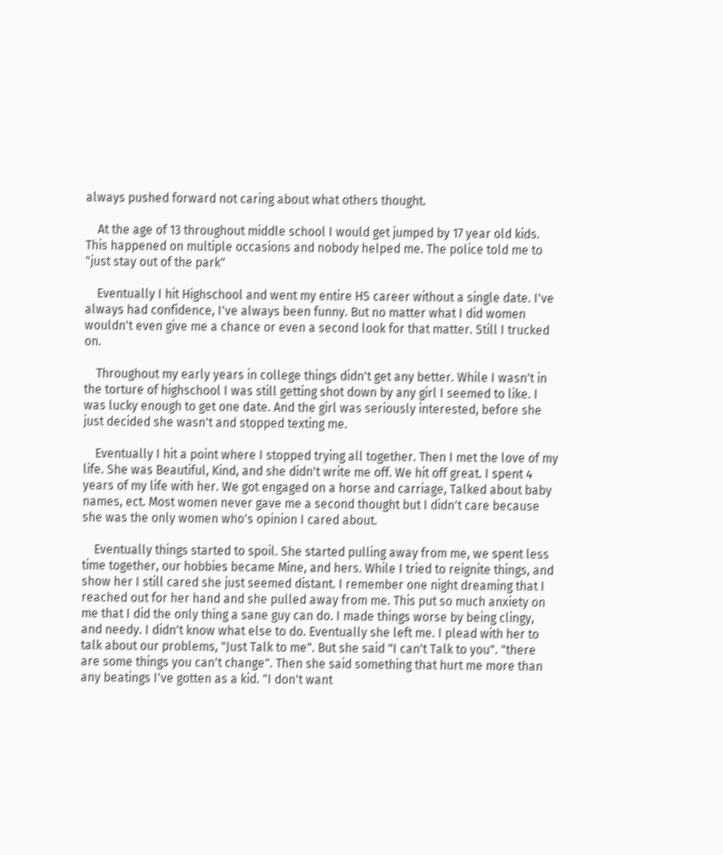always pushed forward not caring about what others thought.

    At the age of 13 throughout middle school I would get jumped by 17 year old kids. This happened on multiple occasions and nobody helped me. The police told me to "just stay out of the park"

    Eventually I hit Highschool and went my entire HS career without a single date. I've always had confidence, I've always been funny. But no matter what I did women wouldn't even give me a chance or even a second look for that matter. Still I trucked on.

    Throughout my early years in college things didn't get any better. While I wasn't in the torture of highschool I was still getting shot down by any girl I seemed to like. I was lucky enough to get one date. And the girl was seriously interested, before she just decided she wasn't and stopped texting me.

    Eventually I hit a point where I stopped trying all together. Then I met the love of my life. She was Beautiful, Kind, and she didn't write me off. We hit off great. I spent 4 years of my life with her. We got engaged on a horse and carriage, Talked about baby names, ect. Most women never gave me a second thought but I didn't care because she was the only women who's opinion I cared about.

    Eventually things started to spoil. She started pulling away from me, we spent less time together, our hobbies became Mine, and hers. While I tried to reignite things, and show her I still cared she just seemed distant. I remember one night dreaming that I reached out for her hand and she pulled away from me. This put so much anxiety on me that I did the only thing a sane guy can do. I made things worse by being clingy, and needy. I didn't know what else to do. Eventually she left me. I plead with her to talk about our problems, "Just Talk to me". But she said "I can't Talk to you". "there are some things you can't change". Then she said something that hurt me more than any beatings I've gotten as a kid. "I don't want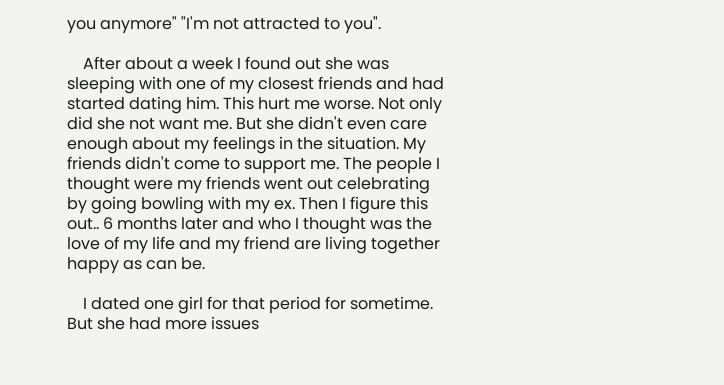you anymore" "I'm not attracted to you".

    After about a week I found out she was sleeping with one of my closest friends and had started dating him. This hurt me worse. Not only did she not want me. But she didn't even care enough about my feelings in the situation. My friends didn't come to support me. The people I thought were my friends went out celebrating by going bowling with my ex. Then I figure this out.. 6 months later and who I thought was the love of my life and my friend are living together happy as can be.

    I dated one girl for that period for sometime. But she had more issues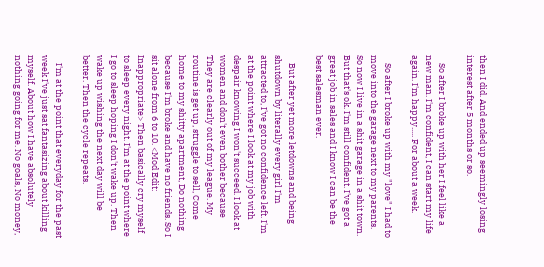then I did. And ended up seemingly losing interest after 5 months or so.

    So after I broke up with her I feel like a new man. I'm confident, I can start my life again. I'm happy..... For about a week.

    So after I broke up with my "love" I had to move into the garage next to my parents. So now I live in a shit garage in a shit town. But that's ok. I'm still confident. I've got a great job in sales and I know I can be the best salesman ever.

    But after yet more letdowns and being shutdown by literally every girl I'm attracted to, I've got no confidence left. I'm at the point where I look at my job with despair knowing I won't succeed. I look at women and don't even bother because They are clearly out of my league. My routine is get up, struggle to sell, Come home to my shitty apartment, Do nothing because I'm broke and have no friends. So I sit alone from 6 to 10. <Mod Edit: Inappropriate> Then basically cry myself to sleep every night. I'm at the point where I go to sleep hoping I don't wake up. Then wake up wishing the next day will be better. Then the cycle repeats.

    I'm at the point that everyday for the past week I've just sat fantasizing about killing myself. About how I have absolutely nothing going for me. No goals, No money,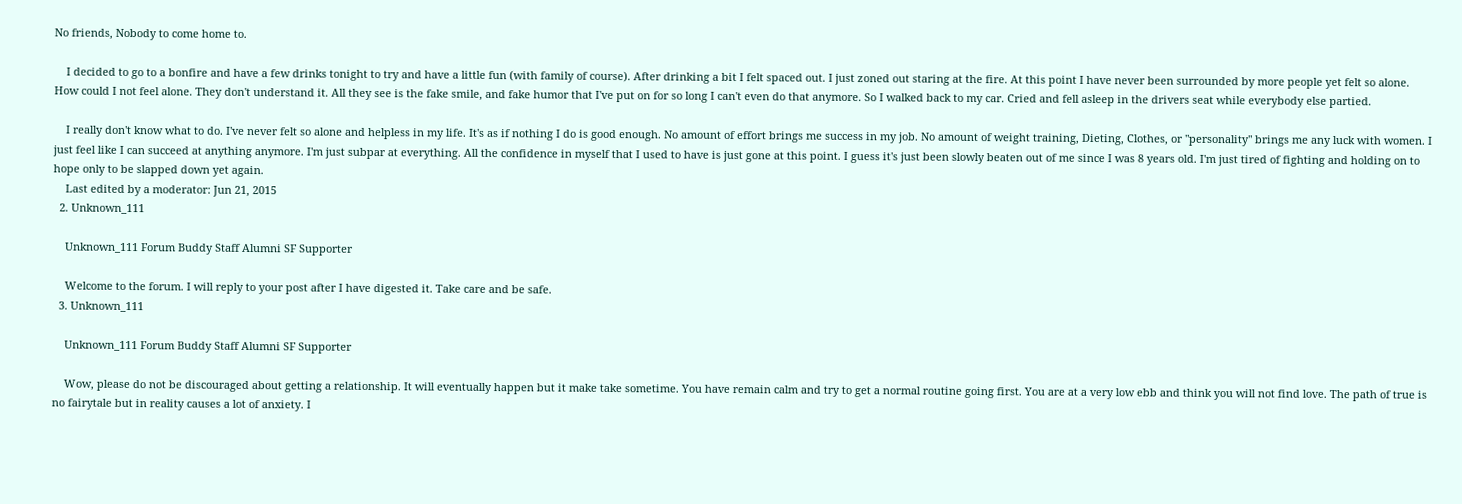No friends, Nobody to come home to.

    I decided to go to a bonfire and have a few drinks tonight to try and have a little fun (with family of course). After drinking a bit I felt spaced out. I just zoned out staring at the fire. At this point I have never been surrounded by more people yet felt so alone. How could I not feel alone. They don't understand it. All they see is the fake smile, and fake humor that I've put on for so long I can't even do that anymore. So I walked back to my car. Cried and fell asleep in the drivers seat while everybody else partied.

    I really don't know what to do. I've never felt so alone and helpless in my life. It's as if nothing I do is good enough. No amount of effort brings me success in my job. No amount of weight training, Dieting, Clothes, or "personality" brings me any luck with women. I just feel like I can succeed at anything anymore. I'm just subpar at everything. All the confidence in myself that I used to have is just gone at this point. I guess it's just been slowly beaten out of me since I was 8 years old. I'm just tired of fighting and holding on to hope only to be slapped down yet again.
    Last edited by a moderator: Jun 21, 2015
  2. Unknown_111

    Unknown_111 Forum Buddy Staff Alumni SF Supporter

    Welcome to the forum. I will reply to your post after I have digested it. Take care and be safe.
  3. Unknown_111

    Unknown_111 Forum Buddy Staff Alumni SF Supporter

    Wow, please do not be discouraged about getting a relationship. It will eventually happen but it make take sometime. You have remain calm and try to get a normal routine going first. You are at a very low ebb and think you will not find love. The path of true is no fairytale but in reality causes a lot of anxiety. I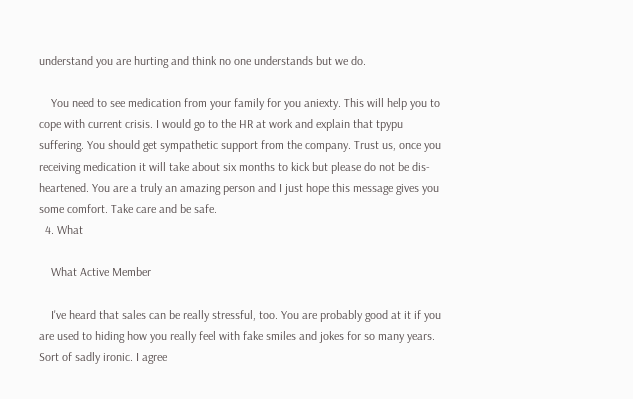understand you are hurting and think no one understands but we do.

    You need to see medication from your family for you aniexty. This will help you to cope with current crisis. I would go to the HR at work and explain that tpypu suffering. You should get sympathetic support from the company. Trust us, once you receiving medication it will take about six months to kick but please do not be dis-heartened. You are a truly an amazing person and I just hope this message gives you some comfort. Take care and be safe.
  4. What

    What Active Member

    I've heard that sales can be really stressful, too. You are probably good at it if you are used to hiding how you really feel with fake smiles and jokes for so many years. Sort of sadly ironic. I agree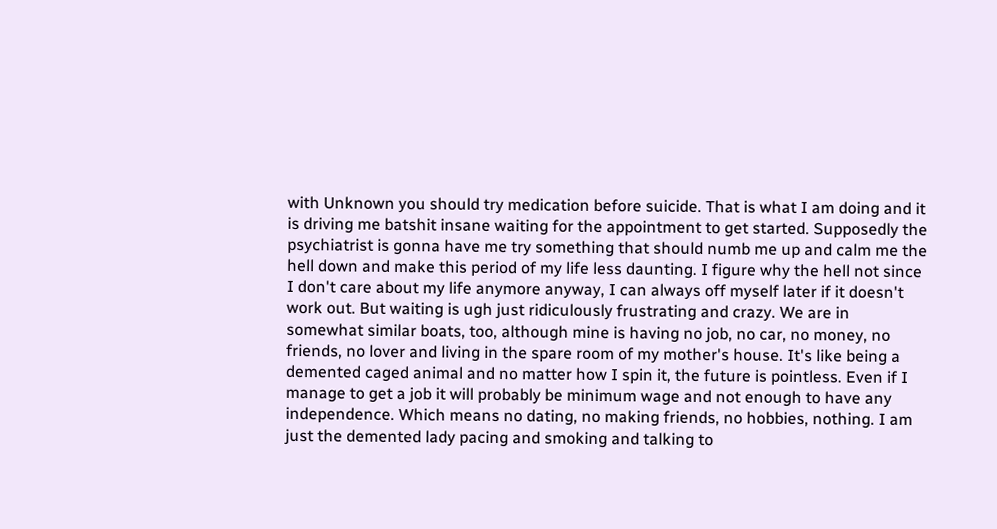with Unknown you should try medication before suicide. That is what I am doing and it is driving me batshit insane waiting for the appointment to get started. Supposedly the psychiatrist is gonna have me try something that should numb me up and calm me the hell down and make this period of my life less daunting. I figure why the hell not since I don't care about my life anymore anyway, I can always off myself later if it doesn't work out. But waiting is ugh just ridiculously frustrating and crazy. We are in somewhat similar boats, too, although mine is having no job, no car, no money, no friends, no lover and living in the spare room of my mother's house. It's like being a demented caged animal and no matter how I spin it, the future is pointless. Even if I manage to get a job it will probably be minimum wage and not enough to have any independence. Which means no dating, no making friends, no hobbies, nothing. I am just the demented lady pacing and smoking and talking to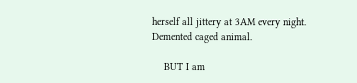herself all jittery at 3AM every night. Demented caged animal.

    BUT I am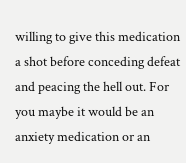willing to give this medication a shot before conceding defeat and peacing the hell out. For you maybe it would be an anxiety medication or an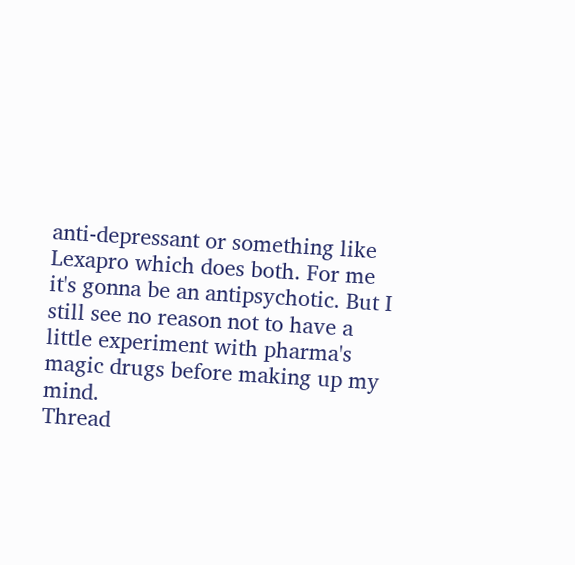anti-depressant or something like Lexapro which does both. For me it's gonna be an antipsychotic. But I still see no reason not to have a little experiment with pharma's magic drugs before making up my mind.
Thread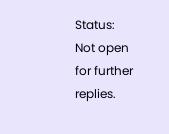Status:
Not open for further replies.